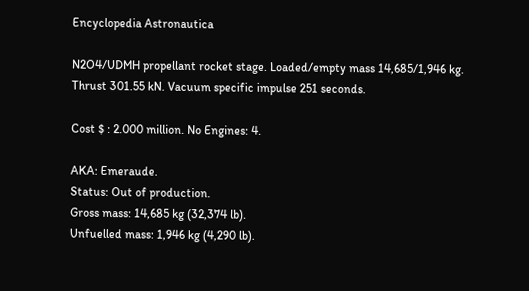Encyclopedia Astronautica

N2O4/UDMH propellant rocket stage. Loaded/empty mass 14,685/1,946 kg. Thrust 301.55 kN. Vacuum specific impulse 251 seconds.

Cost $ : 2.000 million. No Engines: 4.

AKA: Emeraude.
Status: Out of production.
Gross mass: 14,685 kg (32,374 lb).
Unfuelled mass: 1,946 kg (4,290 lb).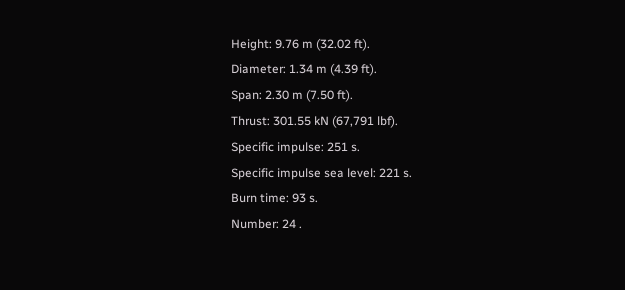Height: 9.76 m (32.02 ft).
Diameter: 1.34 m (4.39 ft).
Span: 2.30 m (7.50 ft).
Thrust: 301.55 kN (67,791 lbf).
Specific impulse: 251 s.
Specific impulse sea level: 221 s.
Burn time: 93 s.
Number: 24 .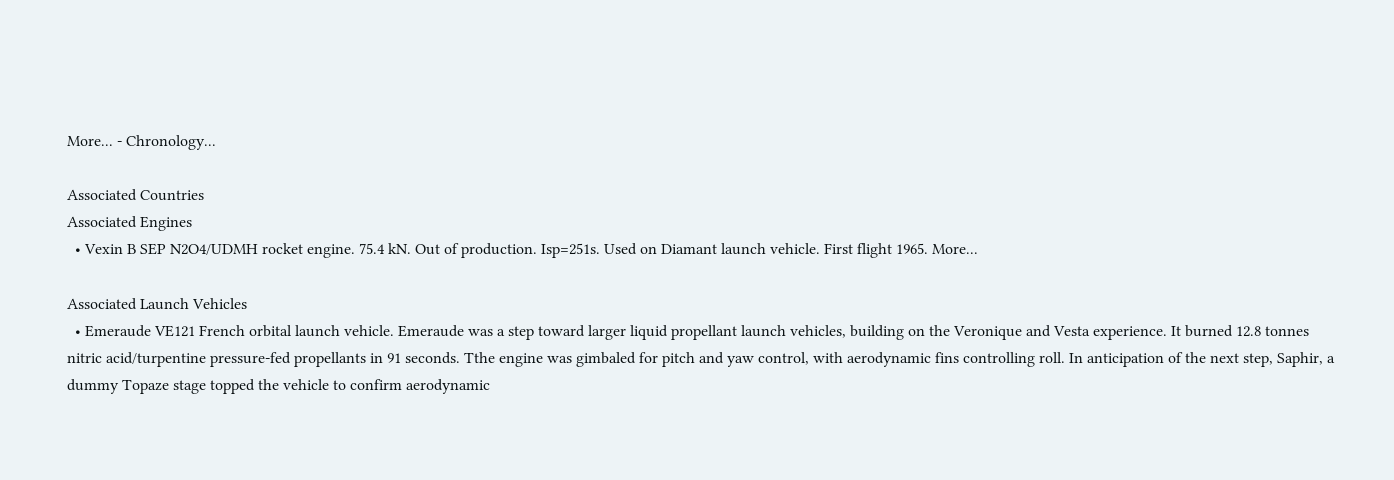More... - Chronology...

Associated Countries
Associated Engines
  • Vexin B SEP N2O4/UDMH rocket engine. 75.4 kN. Out of production. Isp=251s. Used on Diamant launch vehicle. First flight 1965. More...

Associated Launch Vehicles
  • Emeraude VE121 French orbital launch vehicle. Emeraude was a step toward larger liquid propellant launch vehicles, building on the Veronique and Vesta experience. It burned 12.8 tonnes nitric acid/turpentine pressure-fed propellants in 91 seconds. Tthe engine was gimbaled for pitch and yaw control, with aerodynamic fins controlling roll. In anticipation of the next step, Saphir, a dummy Topaze stage topped the vehicle to confirm aerodynamic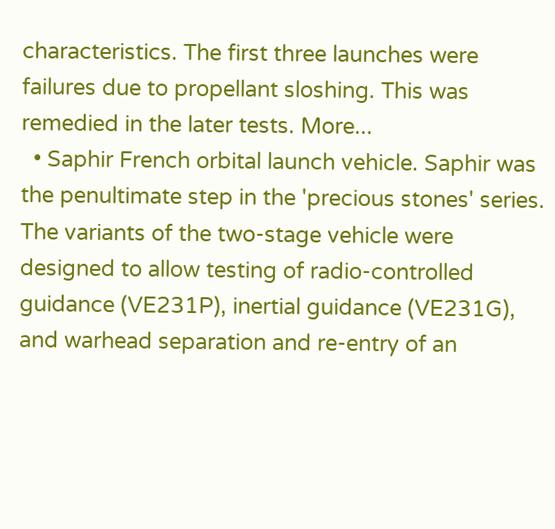characteristics. The first three launches were failures due to propellant sloshing. This was remedied in the later tests. More...
  • Saphir French orbital launch vehicle. Saphir was the penultimate step in the 'precious stones' series. The variants of the two-stage vehicle were designed to allow testing of radio-controlled guidance (VE231P), inertial guidance (VE231G), and warhead separation and re-entry of an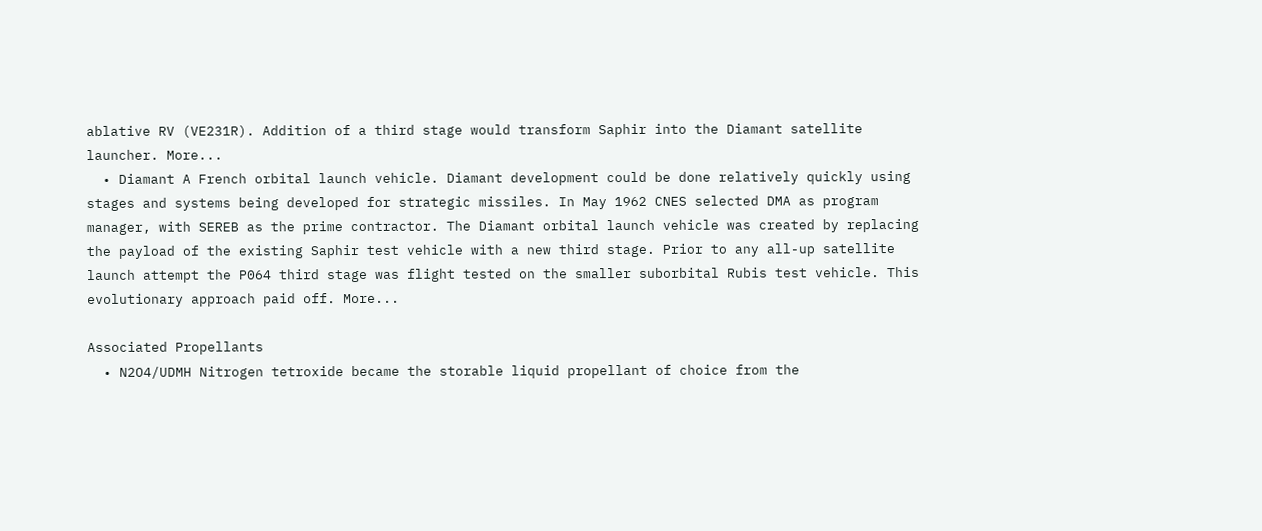ablative RV (VE231R). Addition of a third stage would transform Saphir into the Diamant satellite launcher. More...
  • Diamant A French orbital launch vehicle. Diamant development could be done relatively quickly using stages and systems being developed for strategic missiles. In May 1962 CNES selected DMA as program manager, with SEREB as the prime contractor. The Diamant orbital launch vehicle was created by replacing the payload of the existing Saphir test vehicle with a new third stage. Prior to any all-up satellite launch attempt the P064 third stage was flight tested on the smaller suborbital Rubis test vehicle. This evolutionary approach paid off. More...

Associated Propellants
  • N2O4/UDMH Nitrogen tetroxide became the storable liquid propellant of choice from the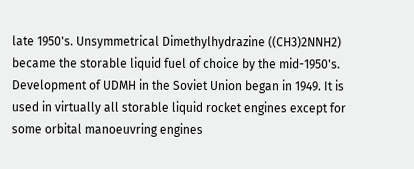late 1950's. Unsymmetrical Dimethylhydrazine ((CH3)2NNH2) became the storable liquid fuel of choice by the mid-1950's. Development of UDMH in the Soviet Union began in 1949. It is used in virtually all storable liquid rocket engines except for some orbital manoeuvring engines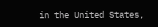in the United States,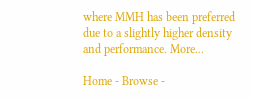where MMH has been preferred due to a slightly higher density and performance. More...

Home - Browse -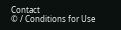Contact
© / Conditions for Use